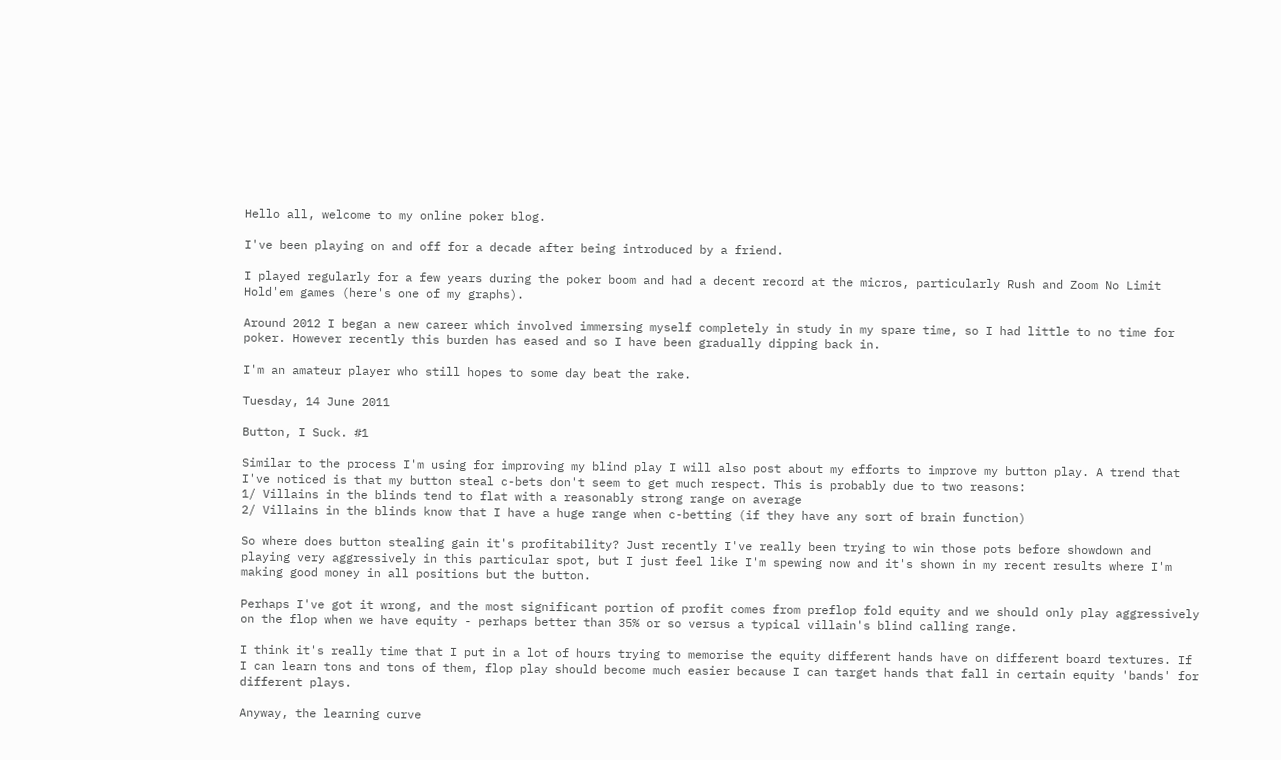Hello all, welcome to my online poker blog.

I've been playing on and off for a decade after being introduced by a friend.

I played regularly for a few years during the poker boom and had a decent record at the micros, particularly Rush and Zoom No Limit Hold'em games (here's one of my graphs).

Around 2012 I began a new career which involved immersing myself completely in study in my spare time, so I had little to no time for poker. However recently this burden has eased and so I have been gradually dipping back in.

I'm an amateur player who still hopes to some day beat the rake.

Tuesday, 14 June 2011

Button, I Suck. #1

Similar to the process I'm using for improving my blind play I will also post about my efforts to improve my button play. A trend that I've noticed is that my button steal c-bets don't seem to get much respect. This is probably due to two reasons:
1/ Villains in the blinds tend to flat with a reasonably strong range on average
2/ Villains in the blinds know that I have a huge range when c-betting (if they have any sort of brain function)

So where does button stealing gain it's profitability? Just recently I've really been trying to win those pots before showdown and playing very aggressively in this particular spot, but I just feel like I'm spewing now and it's shown in my recent results where I'm making good money in all positions but the button.

Perhaps I've got it wrong, and the most significant portion of profit comes from preflop fold equity and we should only play aggressively on the flop when we have equity - perhaps better than 35% or so versus a typical villain's blind calling range.

I think it's really time that I put in a lot of hours trying to memorise the equity different hands have on different board textures. If I can learn tons and tons of them, flop play should become much easier because I can target hands that fall in certain equity 'bands' for different plays.

Anyway, the learning curve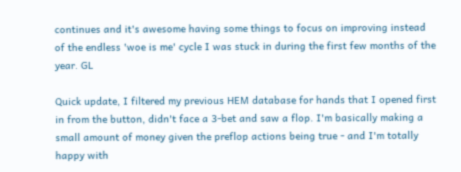continues and it's awesome having some things to focus on improving instead of the endless 'woe is me' cycle I was stuck in during the first few months of the year. GL

Quick update, I filtered my previous HEM database for hands that I opened first in from the button, didn't face a 3-bet and saw a flop. I'm basically making a small amount of money given the preflop actions being true - and I'm totally happy with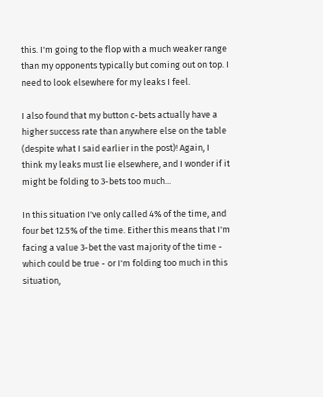this. I'm going to the flop with a much weaker range than my opponents typically but coming out on top. I need to look elsewhere for my leaks I feel.

I also found that my button c-bets actually have a higher success rate than anywhere else on the table (despite what I said earlier in the post)! Again, I think my leaks must lie elsewhere, and I wonder if it might be folding to 3-bets too much...

In this situation I've only called 4% of the time, and four bet 12.5% of the time. Either this means that I'm facing a value 3-bet the vast majority of the time - which could be true - or I'm folding too much in this situation,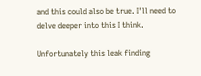and this could also be true. I'll need to delve deeper into this I think.

Unfortunately this leak finding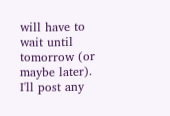will have to wait until tomorrow (or maybe later). I'll post any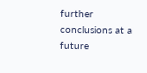further conclusions at a future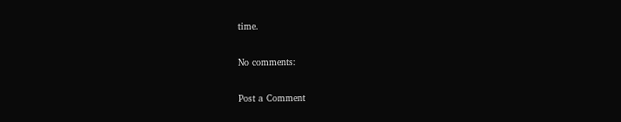time.

No comments:

Post a Comment